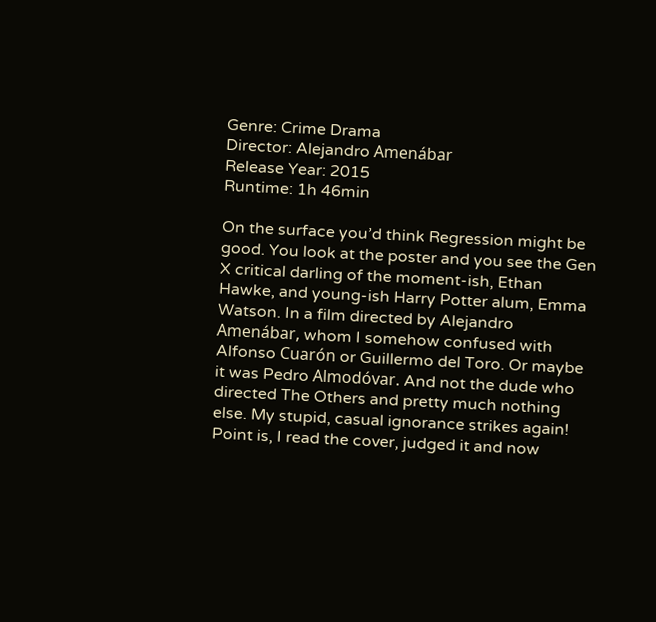Genre: Crime Drama
Director: Alejandro Amenábar
Release Year: 2015
Runtime: 1h 46min

On the surface you’d think Regression might be good. You look at the poster and you see the Gen X critical darling of the moment-ish, Ethan Hawke, and young-ish Harry Potter alum, Emma Watson. In a film directed by Alejandro Amenábar, whom I somehow confused with Alfonso Cuarón or Guillermo del Toro. Or maybe it was Pedro Almodóvar. And not the dude who directed The Others and pretty much nothing else. My stupid, casual ignorance strikes again! Point is, I read the cover, judged it and now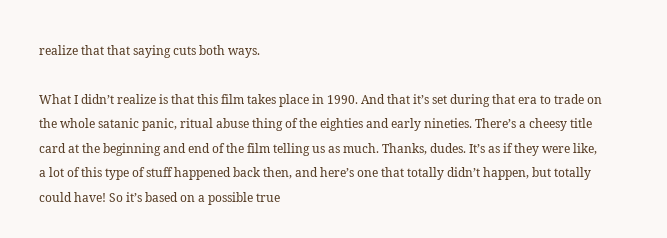realize that that saying cuts both ways.

What I didn’t realize is that this film takes place in 1990. And that it’s set during that era to trade on the whole satanic panic, ritual abuse thing of the eighties and early nineties. There’s a cheesy title card at the beginning and end of the film telling us as much. Thanks, dudes. It’s as if they were like, a lot of this type of stuff happened back then, and here’s one that totally didn’t happen, but totally could have! So it’s based on a possible true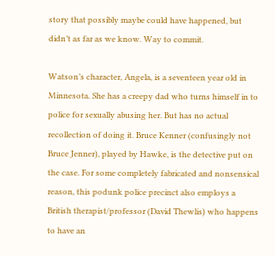story that possibly maybe could have happened, but didn’t as far as we know. Way to commit.

Watson’s character, Angela, is a seventeen year old in Minnesota. She has a creepy dad who turns himself in to police for sexually abusing her. But has no actual recollection of doing it. Bruce Kenner (confusingly not Bruce Jenner), played by Hawke, is the detective put on the case. For some completely fabricated and nonsensical reason, this podunk police precinct also employs a British therapist/professor (David Thewlis) who happens to have an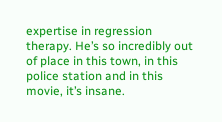expertise in regression therapy. He’s so incredibly out of place in this town, in this police station and in this movie, it’s insane.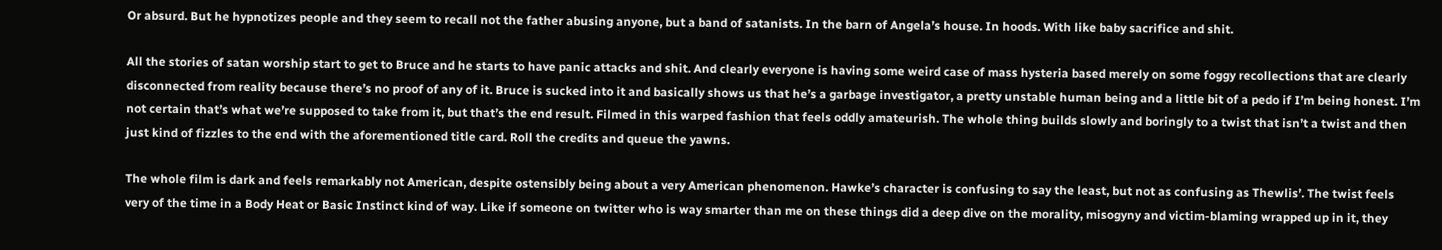Or absurd. But he hypnotizes people and they seem to recall not the father abusing anyone, but a band of satanists. In the barn of Angela’s house. In hoods. With like baby sacrifice and shit.

All the stories of satan worship start to get to Bruce and he starts to have panic attacks and shit. And clearly everyone is having some weird case of mass hysteria based merely on some foggy recollections that are clearly disconnected from reality because there’s no proof of any of it. Bruce is sucked into it and basically shows us that he’s a garbage investigator, a pretty unstable human being and a little bit of a pedo if I’m being honest. I’m not certain that’s what we’re supposed to take from it, but that’s the end result. Filmed in this warped fashion that feels oddly amateurish. The whole thing builds slowly and boringly to a twist that isn’t a twist and then just kind of fizzles to the end with the aforementioned title card. Roll the credits and queue the yawns.

The whole film is dark and feels remarkably not American, despite ostensibly being about a very American phenomenon. Hawke’s character is confusing to say the least, but not as confusing as Thewlis’. The twist feels very of the time in a Body Heat or Basic Instinct kind of way. Like if someone on twitter who is way smarter than me on these things did a deep dive on the morality, misogyny and victim-blaming wrapped up in it, they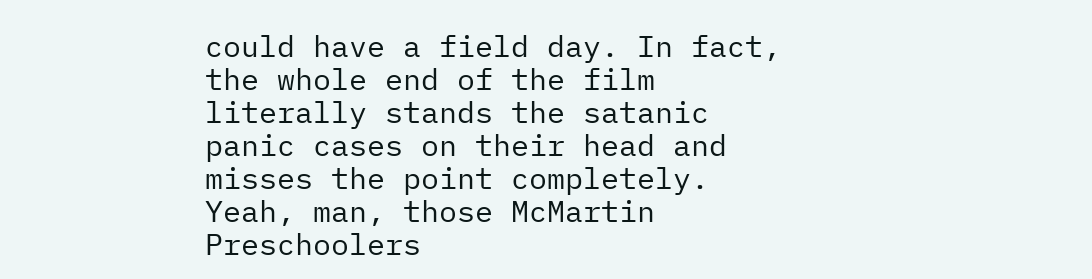could have a field day. In fact, the whole end of the film literally stands the satanic panic cases on their head and misses the point completely. Yeah, man, those McMartin Preschoolers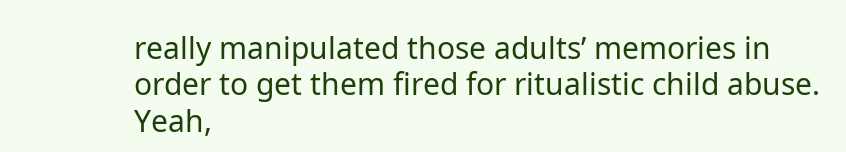really manipulated those adults’ memories in order to get them fired for ritualistic child abuse. Yeah,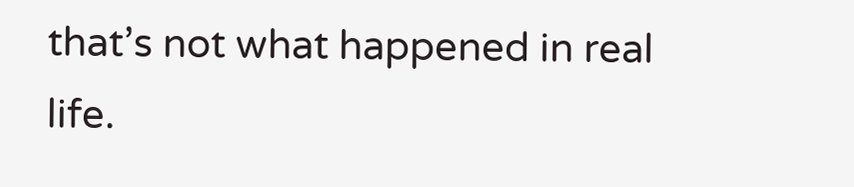that’s not what happened in real life.